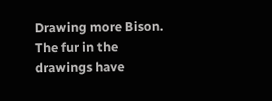Drawing more Bison. The fur in the drawings have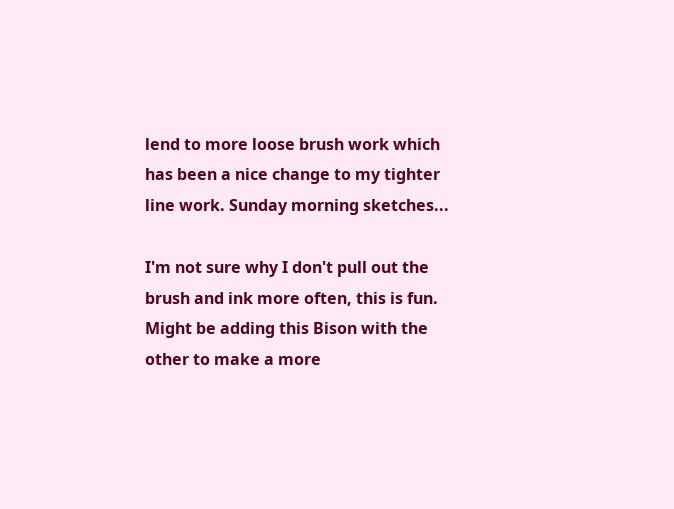lend to more loose brush work which has been a nice change to my tighter line work. Sunday morning sketches...

I'm not sure why I don't pull out the brush and ink more often, this is fun.  Might be adding this Bison with the other to make a more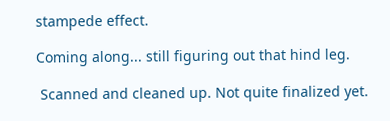stampede effect.

Coming along... still figuring out that hind leg.

 Scanned and cleaned up. Not quite finalized yet.